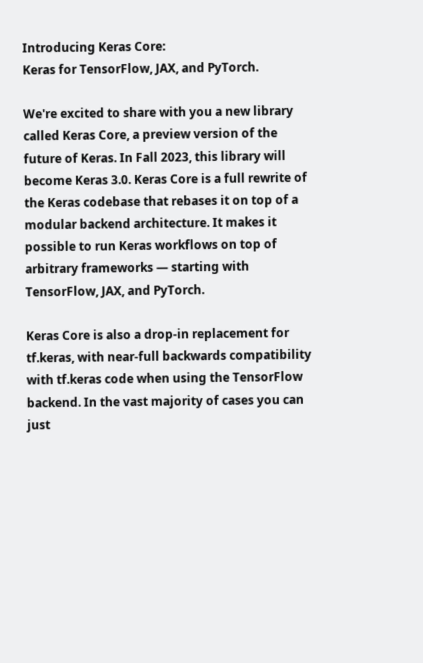Introducing Keras Core:
Keras for TensorFlow, JAX, and PyTorch.

We're excited to share with you a new library called Keras Core, a preview version of the future of Keras. In Fall 2023, this library will become Keras 3.0. Keras Core is a full rewrite of the Keras codebase that rebases it on top of a modular backend architecture. It makes it possible to run Keras workflows on top of arbitrary frameworks — starting with TensorFlow, JAX, and PyTorch.

Keras Core is also a drop-in replacement for tf.keras, with near-full backwards compatibility with tf.keras code when using the TensorFlow backend. In the vast majority of cases you can just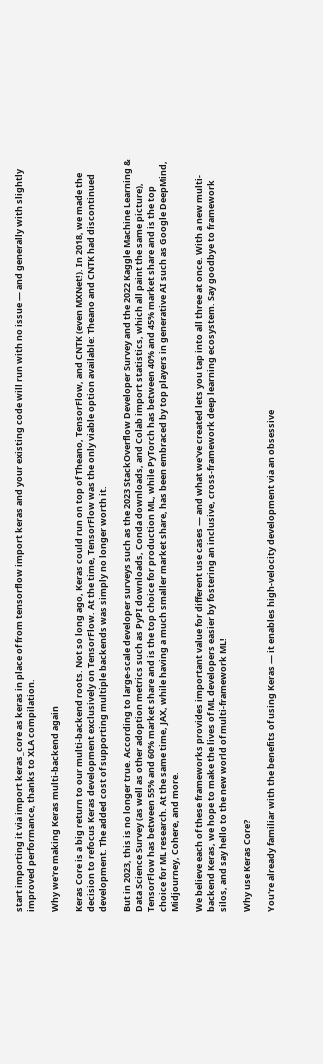start importing it via import keras_core as keras in place of from tensorflow import keras and your existing code will run with no issue — and generally with slightly improved performance, thanks to XLA compilation.

Why we're making Keras multi-backend again

Keras Core is a big return to our multi-backend roots. Not so long ago, Keras could run on top of Theano, TensorFlow, and CNTK (even MXNet!). In 2018, we made the decision to refocus Keras development exclusively on TensorFlow. At the time, TensorFlow was the only viable option available: Theano and CNTK had discontinued development. The added cost of supporting multiple backends was simply no longer worth it.

But in 2023, this is no longer true. According to large-scale developer surveys such as the 2023 StackOverflow Developer Survey and the 2022 Kaggle Machine Learning & Data Science Survey (as well as other adoption metrics such as PyPI downloads, Conda downloads, and Colab import statistics, which all paint the same picture), TensorFlow has between 55% and 60% market share and is the top choice for production ML, while PyTorch has between 40% and 45% market share and is the top choice for ML research. At the same time, JAX, while having a much smaller market share, has been embraced by top players in generative AI such as Google DeepMind, Midjourney, Cohere, and more.

We believe each of these frameworks provides important value for different use cases — and what we've created lets you tap into all three at once. With a new multi-backend Keras, we hope to make the lives of ML developers easier by fostering an inclusive, cross-framework deep learning ecosystem. Say goodbye to framework silos, and say hello to the new world of multi-framework ML!

Why use Keras Core?

You're already familiar with the benefits of using Keras — it enables high-velocity development via an obsessive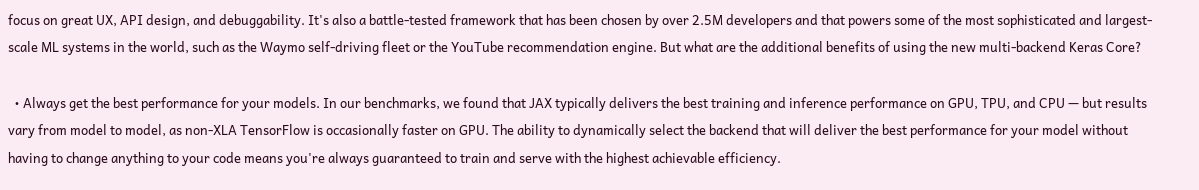focus on great UX, API design, and debuggability. It's also a battle-tested framework that has been chosen by over 2.5M developers and that powers some of the most sophisticated and largest-scale ML systems in the world, such as the Waymo self-driving fleet or the YouTube recommendation engine. But what are the additional benefits of using the new multi-backend Keras Core?

  • Always get the best performance for your models. In our benchmarks, we found that JAX typically delivers the best training and inference performance on GPU, TPU, and CPU — but results vary from model to model, as non-XLA TensorFlow is occasionally faster on GPU. The ability to dynamically select the backend that will deliver the best performance for your model without having to change anything to your code means you're always guaranteed to train and serve with the highest achievable efficiency.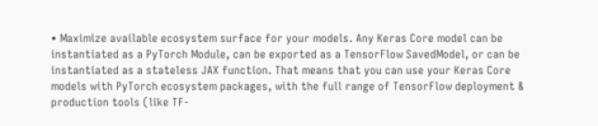• Maximize available ecosystem surface for your models. Any Keras Core model can be instantiated as a PyTorch Module, can be exported as a TensorFlow SavedModel, or can be instantiated as a stateless JAX function. That means that you can use your Keras Core models with PyTorch ecosystem packages, with the full range of TensorFlow deployment & production tools (like TF-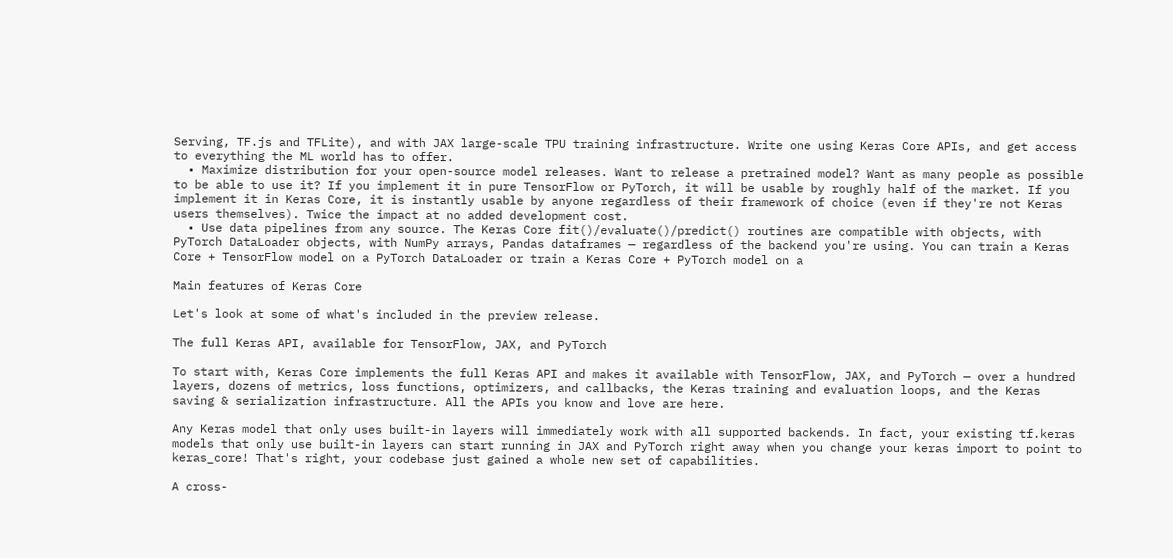Serving, TF.js and TFLite), and with JAX large-scale TPU training infrastructure. Write one using Keras Core APIs, and get access to everything the ML world has to offer.
  • Maximize distribution for your open-source model releases. Want to release a pretrained model? Want as many people as possible to be able to use it? If you implement it in pure TensorFlow or PyTorch, it will be usable by roughly half of the market. If you implement it in Keras Core, it is instantly usable by anyone regardless of their framework of choice (even if they're not Keras users themselves). Twice the impact at no added development cost.
  • Use data pipelines from any source. The Keras Core fit()/evaluate()/predict() routines are compatible with objects, with PyTorch DataLoader objects, with NumPy arrays, Pandas dataframes — regardless of the backend you're using. You can train a Keras Core + TensorFlow model on a PyTorch DataLoader or train a Keras Core + PyTorch model on a

Main features of Keras Core

Let's look at some of what's included in the preview release.

The full Keras API, available for TensorFlow, JAX, and PyTorch

To start with, Keras Core implements the full Keras API and makes it available with TensorFlow, JAX, and PyTorch — over a hundred layers, dozens of metrics, loss functions, optimizers, and callbacks, the Keras training and evaluation loops, and the Keras saving & serialization infrastructure. All the APIs you know and love are here.

Any Keras model that only uses built-in layers will immediately work with all supported backends. In fact, your existing tf.keras models that only use built-in layers can start running in JAX and PyTorch right away when you change your keras import to point to keras_core! That's right, your codebase just gained a whole new set of capabilities.

A cross-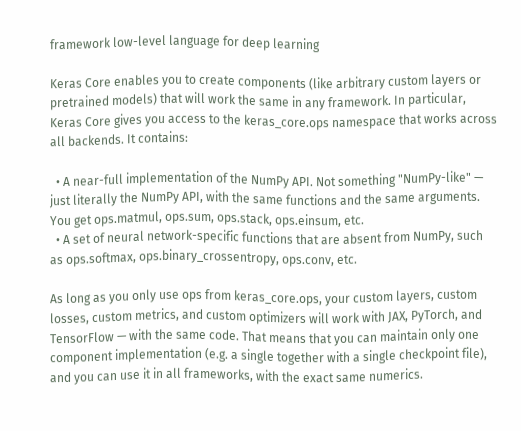framework low-level language for deep learning

Keras Core enables you to create components (like arbitrary custom layers or pretrained models) that will work the same in any framework. In particular, Keras Core gives you access to the keras_core.ops namespace that works across all backends. It contains:

  • A near-full implementation of the NumPy API. Not something "NumPy-like" — just literally the NumPy API, with the same functions and the same arguments. You get ops.matmul, ops.sum, ops.stack, ops.einsum, etc.
  • A set of neural network-specific functions that are absent from NumPy, such as ops.softmax, ops.binary_crossentropy, ops.conv, etc.

As long as you only use ops from keras_core.ops, your custom layers, custom losses, custom metrics, and custom optimizers will work with JAX, PyTorch, and TensorFlow — with the same code. That means that you can maintain only one component implementation (e.g. a single together with a single checkpoint file), and you can use it in all frameworks, with the exact same numerics.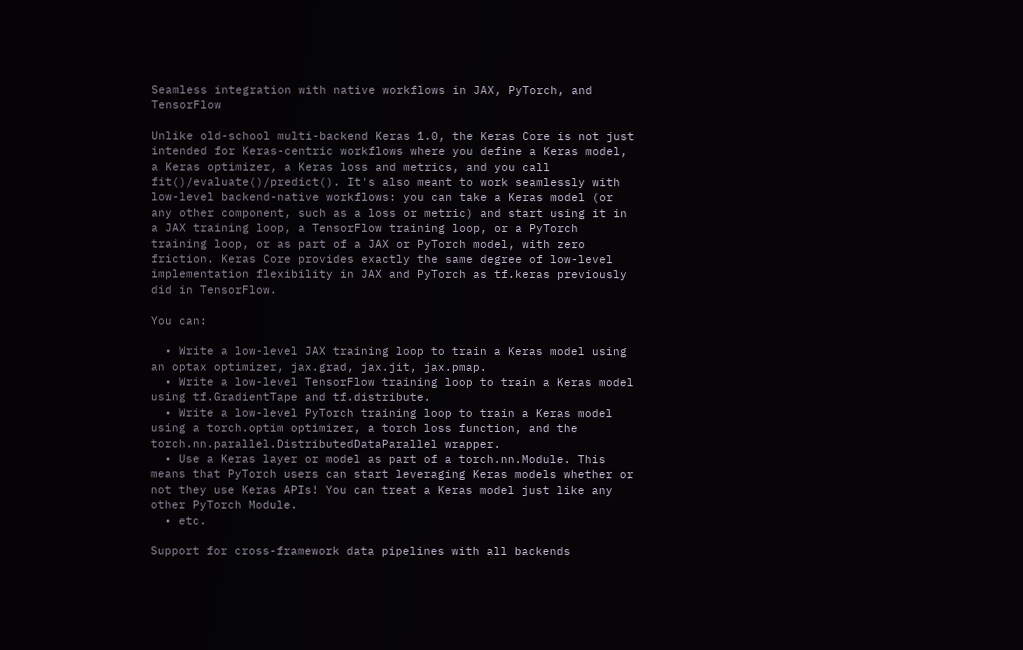Seamless integration with native workflows in JAX, PyTorch, and TensorFlow

Unlike old-school multi-backend Keras 1.0, the Keras Core is not just intended for Keras-centric workflows where you define a Keras model, a Keras optimizer, a Keras loss and metrics, and you call fit()/evaluate()/predict(). It's also meant to work seamlessly with low-level backend-native workflows: you can take a Keras model (or any other component, such as a loss or metric) and start using it in a JAX training loop, a TensorFlow training loop, or a PyTorch training loop, or as part of a JAX or PyTorch model, with zero friction. Keras Core provides exactly the same degree of low-level implementation flexibility in JAX and PyTorch as tf.keras previously did in TensorFlow.

You can:

  • Write a low-level JAX training loop to train a Keras model using an optax optimizer, jax.grad, jax.jit, jax.pmap.
  • Write a low-level TensorFlow training loop to train a Keras model using tf.GradientTape and tf.distribute.
  • Write a low-level PyTorch training loop to train a Keras model using a torch.optim optimizer, a torch loss function, and the torch.nn.parallel.DistributedDataParallel wrapper.
  • Use a Keras layer or model as part of a torch.nn.Module. This means that PyTorch users can start leveraging Keras models whether or not they use Keras APIs! You can treat a Keras model just like any other PyTorch Module.
  • etc.

Support for cross-framework data pipelines with all backends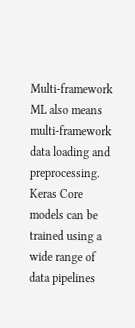Multi-framework ML also means multi-framework data loading and preprocessing. Keras Core models can be trained using a wide range of data pipelines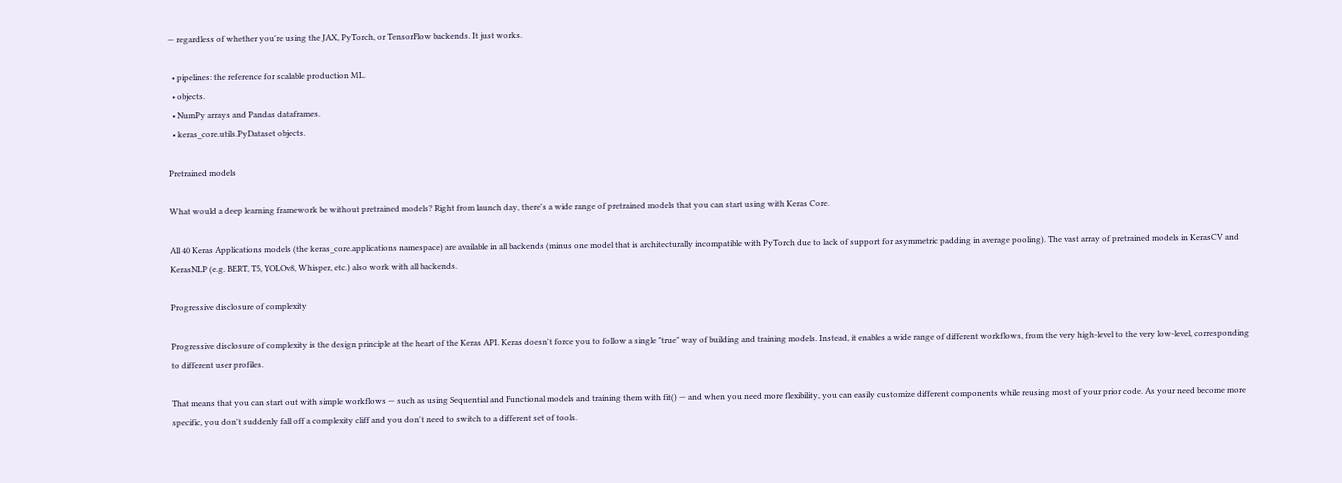— regardless of whether you're using the JAX, PyTorch, or TensorFlow backends. It just works.

  • pipelines: the reference for scalable production ML.
  • objects.
  • NumPy arrays and Pandas dataframes.
  • keras_core.utils.PyDataset objects.

Pretrained models

What would a deep learning framework be without pretrained models? Right from launch day, there's a wide range of pretrained models that you can start using with Keras Core.

All 40 Keras Applications models (the keras_core.applications namespace) are available in all backends (minus one model that is architecturally incompatible with PyTorch due to lack of support for asymmetric padding in average pooling). The vast array of pretrained models in KerasCV and KerasNLP (e.g. BERT, T5, YOLOv8, Whisper, etc.) also work with all backends.

Progressive disclosure of complexity

Progressive disclosure of complexity is the design principle at the heart of the Keras API. Keras doesn't force you to follow a single "true" way of building and training models. Instead, it enables a wide range of different workflows, from the very high-level to the very low-level, corresponding to different user profiles.

That means that you can start out with simple workflows — such as using Sequential and Functional models and training them with fit() — and when you need more flexibility, you can easily customize different components while reusing most of your prior code. As your need become more specific, you don't suddenly fall off a complexity cliff and you don't need to switch to a different set of tools.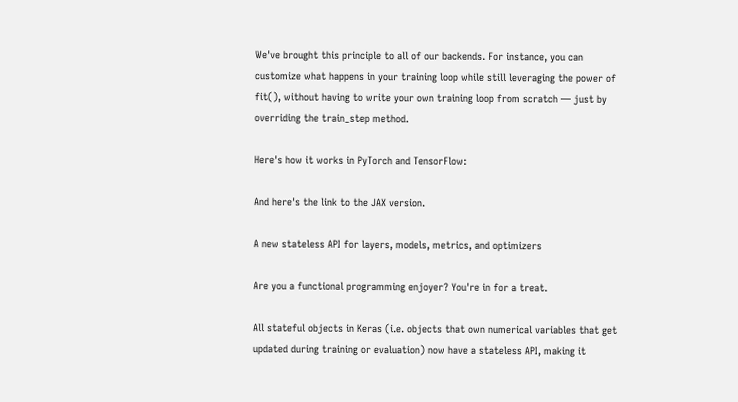We've brought this principle to all of our backends. For instance, you can customize what happens in your training loop while still leveraging the power of fit(), without having to write your own training loop from scratch — just by overriding the train_step method.

Here's how it works in PyTorch and TensorFlow:

And here's the link to the JAX version.

A new stateless API for layers, models, metrics, and optimizers

Are you a functional programming enjoyer? You're in for a treat.

All stateful objects in Keras (i.e. objects that own numerical variables that get updated during training or evaluation) now have a stateless API, making it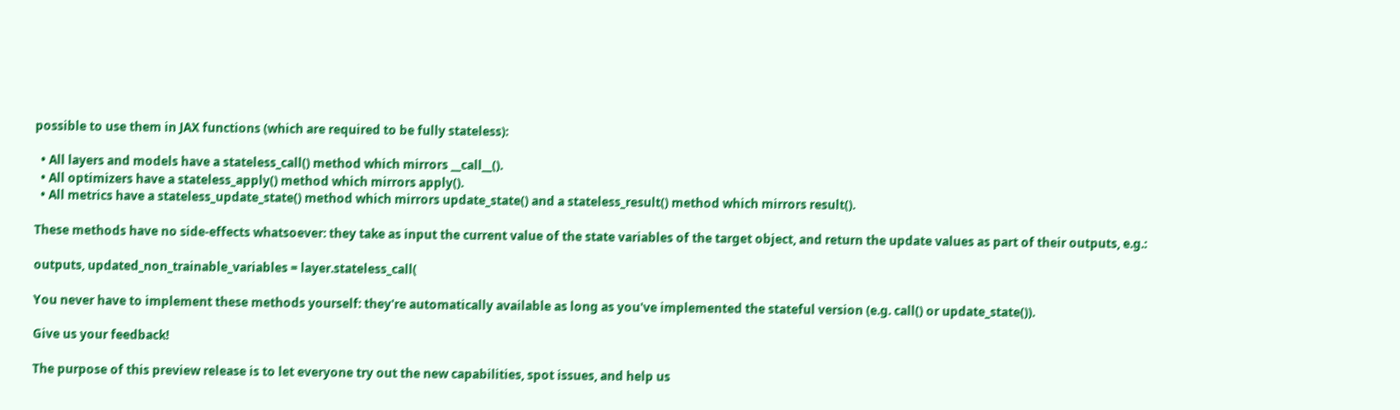possible to use them in JAX functions (which are required to be fully stateless):

  • All layers and models have a stateless_call() method which mirrors __call__().
  • All optimizers have a stateless_apply() method which mirrors apply().
  • All metrics have a stateless_update_state() method which mirrors update_state() and a stateless_result() method which mirrors result().

These methods have no side-effects whatsoever: they take as input the current value of the state variables of the target object, and return the update values as part of their outputs, e.g.:

outputs, updated_non_trainable_variables = layer.stateless_call(

You never have to implement these methods yourself: they're automatically available as long as you've implemented the stateful version (e.g. call() or update_state()).

Give us your feedback!

The purpose of this preview release is to let everyone try out the new capabilities, spot issues, and help us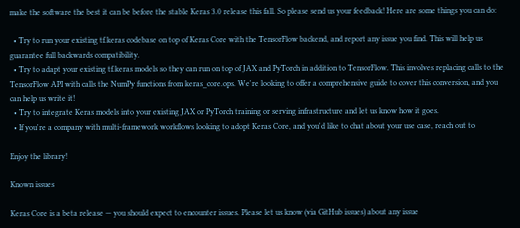make the software the best it can be before the stable Keras 3.0 release this fall. So please send us your feedback! Here are some things you can do:

  • Try to run your existing tf.keras codebase on top of Keras Core with the TensorFlow backend, and report any issue you find. This will help us guarantee full backwards compatibility.
  • Try to adapt your existing tf.keras models so they can run on top of JAX and PyTorch in addition to TensorFlow. This involves replacing calls to the TensorFlow API with calls the NumPy functions from keras_core.ops. We're looking to offer a comprehensive guide to cover this conversion, and you can help us write it!
  • Try to integrate Keras models into your existing JAX or PyTorch training or serving infrastructure and let us know how it goes.
  • If you're a company with multi-framework workflows looking to adopt Keras Core, and you'd like to chat about your use case, reach out to

Enjoy the library!

Known issues

Keras Core is a beta release — you should expect to encounter issues. Please let us know (via GitHub issues) about any issue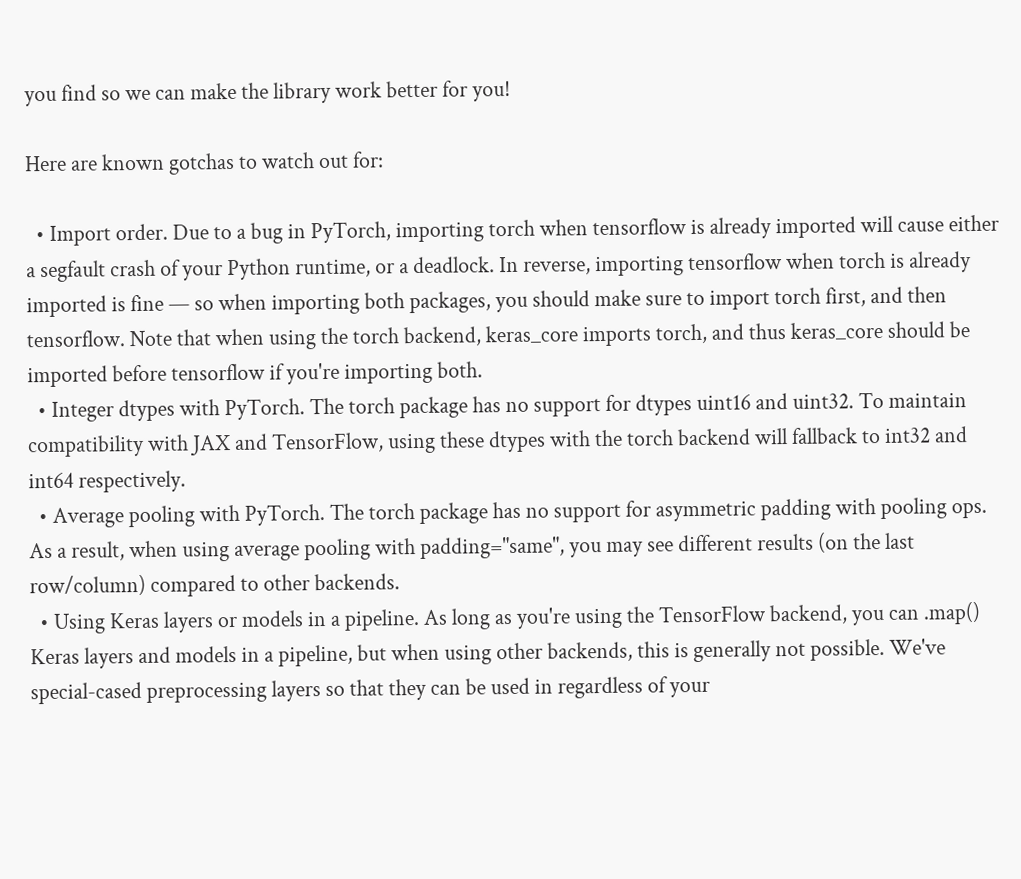you find so we can make the library work better for you!

Here are known gotchas to watch out for:

  • Import order. Due to a bug in PyTorch, importing torch when tensorflow is already imported will cause either a segfault crash of your Python runtime, or a deadlock. In reverse, importing tensorflow when torch is already imported is fine — so when importing both packages, you should make sure to import torch first, and then tensorflow. Note that when using the torch backend, keras_core imports torch, and thus keras_core should be imported before tensorflow if you're importing both.
  • Integer dtypes with PyTorch. The torch package has no support for dtypes uint16 and uint32. To maintain compatibility with JAX and TensorFlow, using these dtypes with the torch backend will fallback to int32 and int64 respectively.
  • Average pooling with PyTorch. The torch package has no support for asymmetric padding with pooling ops. As a result, when using average pooling with padding="same", you may see different results (on the last row/column) compared to other backends.
  • Using Keras layers or models in a pipeline. As long as you're using the TensorFlow backend, you can .map() Keras layers and models in a pipeline, but when using other backends, this is generally not possible. We've special-cased preprocessing layers so that they can be used in regardless of your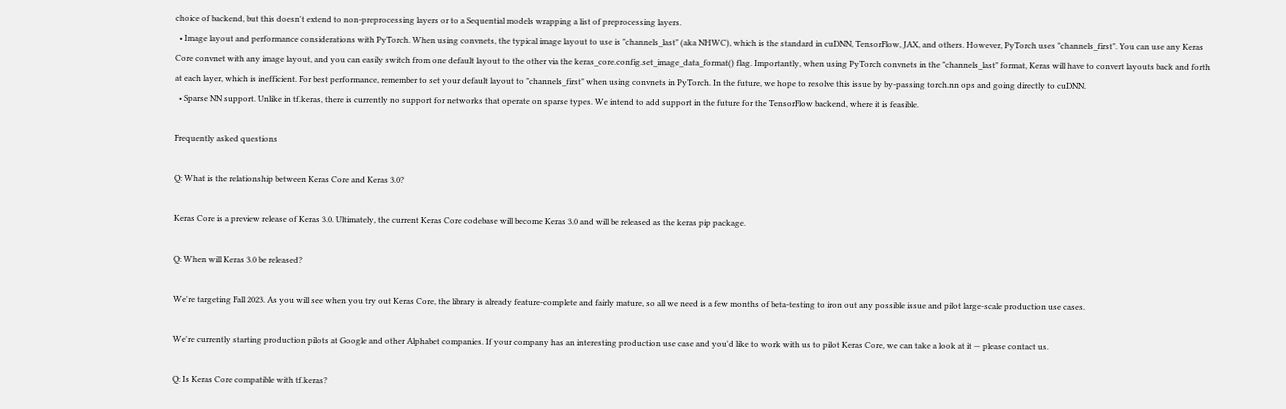choice of backend, but this doesn't extend to non-preprocessing layers or to a Sequential models wrapping a list of preprocessing layers.
  • Image layout and performance considerations with PyTorch. When using convnets, the typical image layout to use is "channels_last" (aka NHWC), which is the standard in cuDNN, TensorFlow, JAX, and others. However, PyTorch uses "channels_first". You can use any Keras Core convnet with any image layout, and you can easily switch from one default layout to the other via the keras_core.config.set_image_data_format() flag. Importantly, when using PyTorch convnets in the "channels_last" format, Keras will have to convert layouts back and forth at each layer, which is inefficient. For best performance, remember to set your default layout to "channels_first" when using convnets in PyTorch. In the future, we hope to resolve this issue by by-passing torch.nn ops and going directly to cuDNN.
  • Sparse NN support. Unlike in tf.keras, there is currently no support for networks that operate on sparse types. We intend to add support in the future for the TensorFlow backend, where it is feasible.

Frequently asked questions

Q: What is the relationship between Keras Core and Keras 3.0?

Keras Core is a preview release of Keras 3.0. Ultimately, the current Keras Core codebase will become Keras 3.0 and will be released as the keras pip package.

Q: When will Keras 3.0 be released?

We're targeting Fall 2023. As you will see when you try out Keras Core, the library is already feature-complete and fairly mature, so all we need is a few months of beta-testing to iron out any possible issue and pilot large-scale production use cases.

We're currently starting production pilots at Google and other Alphabet companies. If your company has an interesting production use case and you'd like to work with us to pilot Keras Core, we can take a look at it — please contact us.

Q: Is Keras Core compatible with tf.keras?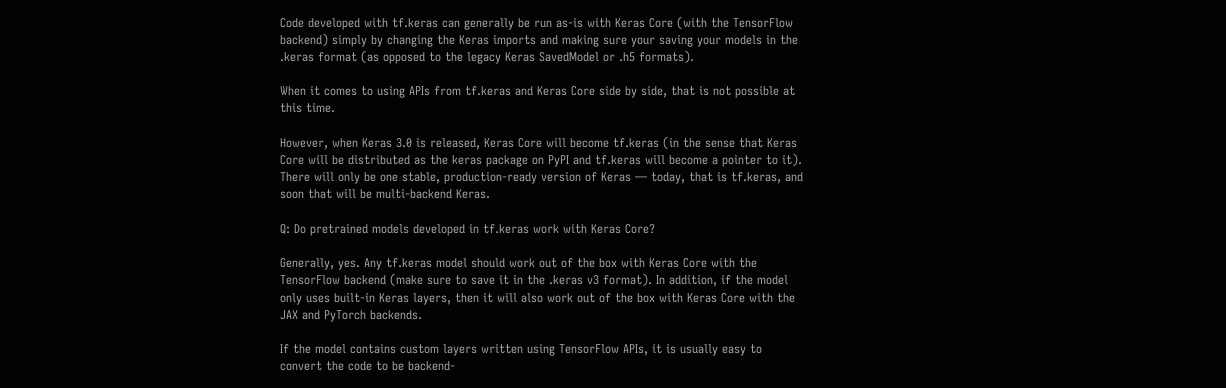Code developed with tf.keras can generally be run as-is with Keras Core (with the TensorFlow backend) simply by changing the Keras imports and making sure your saving your models in the .keras format (as opposed to the legacy Keras SavedModel or .h5 formats).

When it comes to using APIs from tf.keras and Keras Core side by side, that is not possible at this time.

However, when Keras 3.0 is released, Keras Core will become tf.keras (in the sense that Keras Core will be distributed as the keras package on PyPI and tf.keras will become a pointer to it). There will only be one stable, production-ready version of Keras — today, that is tf.keras, and soon that will be multi-backend Keras.

Q: Do pretrained models developed in tf.keras work with Keras Core?

Generally, yes. Any tf.keras model should work out of the box with Keras Core with the TensorFlow backend (make sure to save it in the .keras v3 format). In addition, if the model only uses built-in Keras layers, then it will also work out of the box with Keras Core with the JAX and PyTorch backends.

If the model contains custom layers written using TensorFlow APIs, it is usually easy to convert the code to be backend-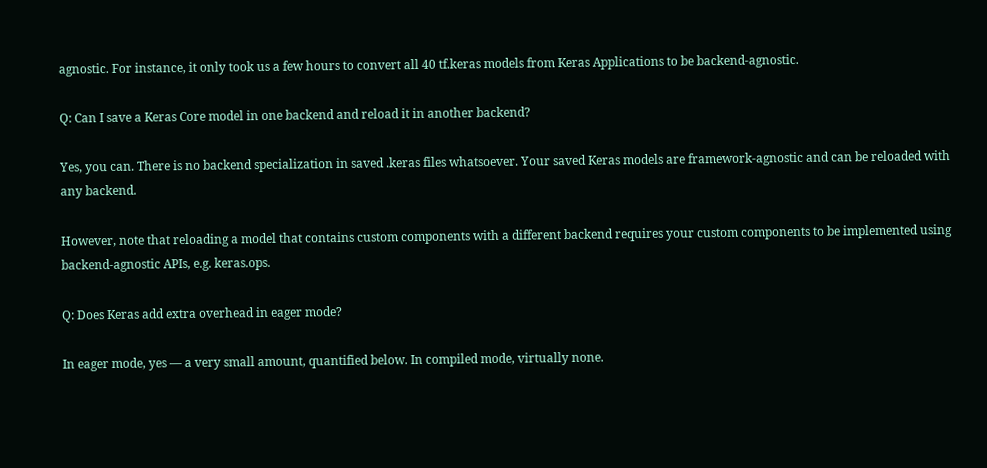agnostic. For instance, it only took us a few hours to convert all 40 tf.keras models from Keras Applications to be backend-agnostic.

Q: Can I save a Keras Core model in one backend and reload it in another backend?

Yes, you can. There is no backend specialization in saved .keras files whatsoever. Your saved Keras models are framework-agnostic and can be reloaded with any backend.

However, note that reloading a model that contains custom components with a different backend requires your custom components to be implemented using backend-agnostic APIs, e.g. keras.ops.

Q: Does Keras add extra overhead in eager mode?

In eager mode, yes — a very small amount, quantified below. In compiled mode, virtually none.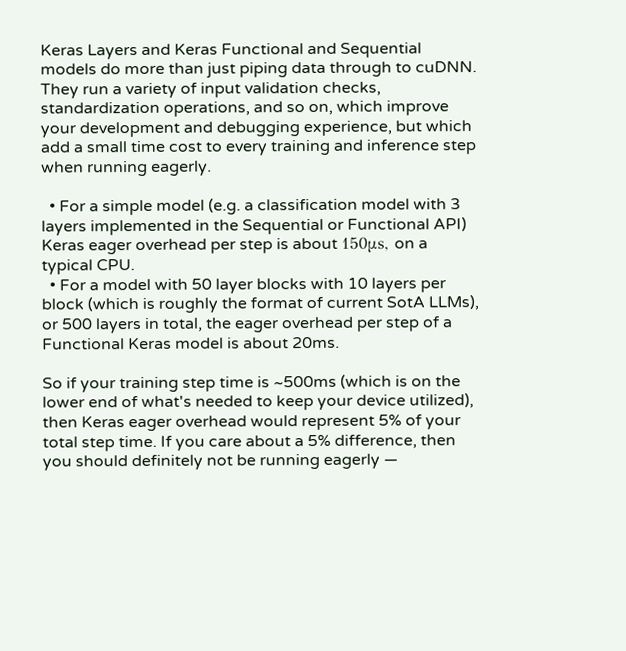Keras Layers and Keras Functional and Sequential models do more than just piping data through to cuDNN. They run a variety of input validation checks, standardization operations, and so on, which improve your development and debugging experience, but which add a small time cost to every training and inference step when running eagerly.

  • For a simple model (e.g. a classification model with 3 layers implemented in the Sequential or Functional API) Keras eager overhead per step is about 150μs, on a typical CPU.
  • For a model with 50 layer blocks with 10 layers per block (which is roughly the format of current SotA LLMs), or 500 layers in total, the eager overhead per step of a Functional Keras model is about 20ms.

So if your training step time is ~500ms (which is on the lower end of what's needed to keep your device utilized), then Keras eager overhead would represent 5% of your total step time. If you care about a 5% difference, then you should definitely not be running eagerly —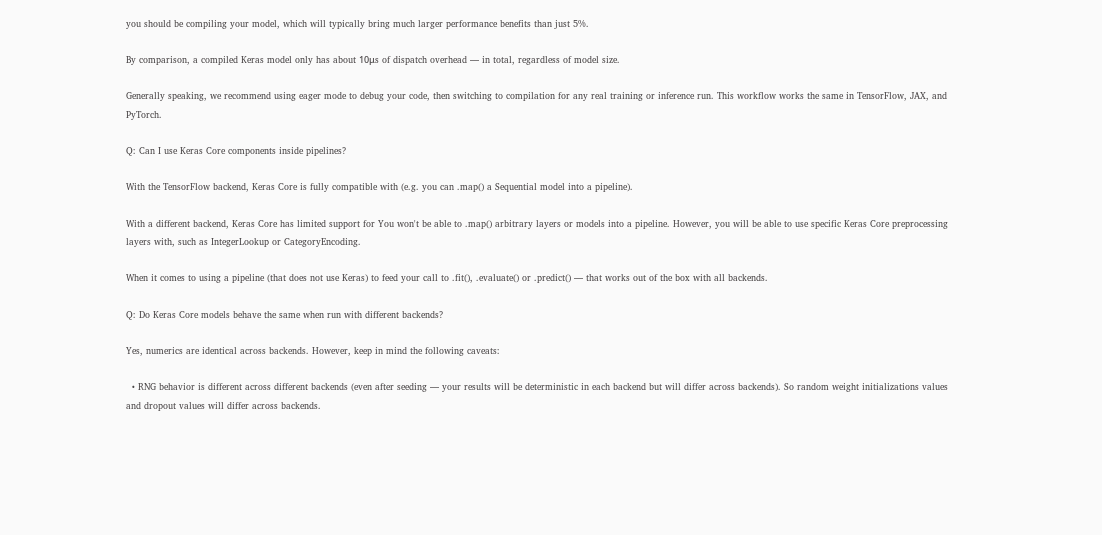you should be compiling your model, which will typically bring much larger performance benefits than just 5%.

By comparison, a compiled Keras model only has about 10μs of dispatch overhead — in total, regardless of model size.

Generally speaking, we recommend using eager mode to debug your code, then switching to compilation for any real training or inference run. This workflow works the same in TensorFlow, JAX, and PyTorch.

Q: Can I use Keras Core components inside pipelines?

With the TensorFlow backend, Keras Core is fully compatible with (e.g. you can .map() a Sequential model into a pipeline).

With a different backend, Keras Core has limited support for You won't be able to .map() arbitrary layers or models into a pipeline. However, you will be able to use specific Keras Core preprocessing layers with, such as IntegerLookup or CategoryEncoding.

When it comes to using a pipeline (that does not use Keras) to feed your call to .fit(), .evaluate() or .predict() — that works out of the box with all backends.

Q: Do Keras Core models behave the same when run with different backends?

Yes, numerics are identical across backends. However, keep in mind the following caveats:

  • RNG behavior is different across different backends (even after seeding — your results will be deterministic in each backend but will differ across backends). So random weight initializations values and dropout values will differ across backends.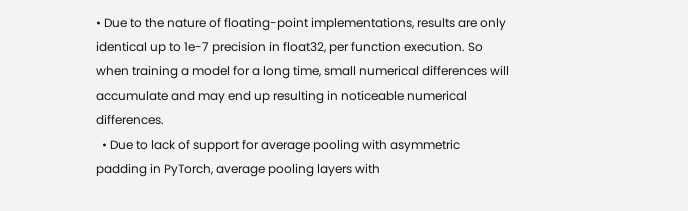• Due to the nature of floating-point implementations, results are only identical up to 1e-7 precision in float32, per function execution. So when training a model for a long time, small numerical differences will accumulate and may end up resulting in noticeable numerical differences.
  • Due to lack of support for average pooling with asymmetric padding in PyTorch, average pooling layers with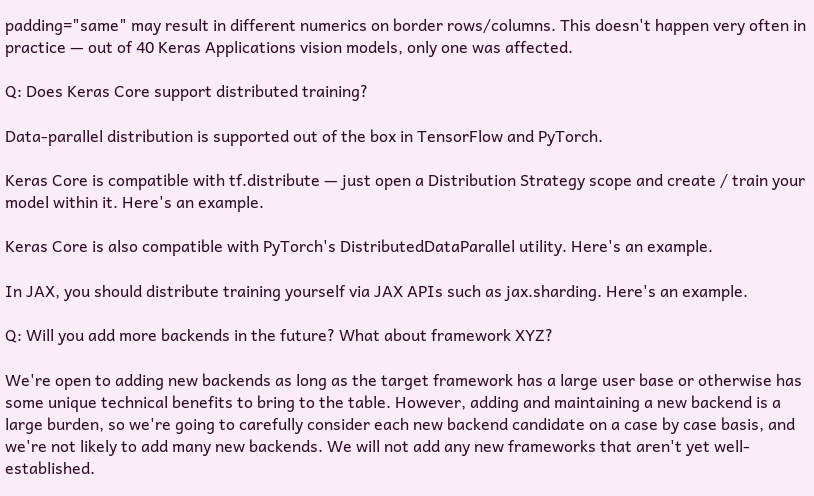padding="same" may result in different numerics on border rows/columns. This doesn't happen very often in practice — out of 40 Keras Applications vision models, only one was affected.

Q: Does Keras Core support distributed training?

Data-parallel distribution is supported out of the box in TensorFlow and PyTorch.

Keras Core is compatible with tf.distribute — just open a Distribution Strategy scope and create / train your model within it. Here's an example.

Keras Core is also compatible with PyTorch's DistributedDataParallel utility. Here's an example.

In JAX, you should distribute training yourself via JAX APIs such as jax.sharding. Here's an example.

Q: Will you add more backends in the future? What about framework XYZ?

We're open to adding new backends as long as the target framework has a large user base or otherwise has some unique technical benefits to bring to the table. However, adding and maintaining a new backend is a large burden, so we're going to carefully consider each new backend candidate on a case by case basis, and we're not likely to add many new backends. We will not add any new frameworks that aren't yet well-established.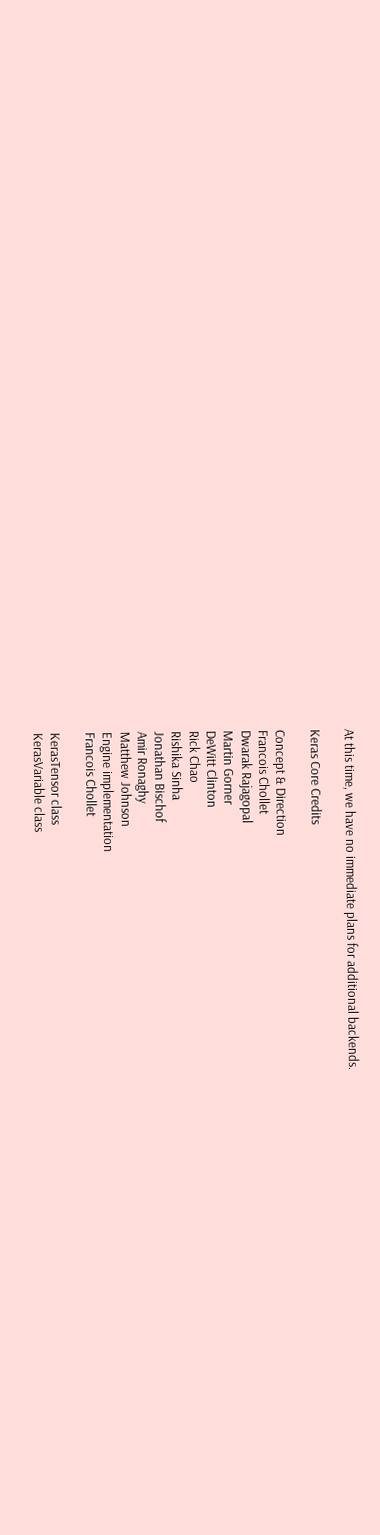At this time, we have no immediate plans for additional backends.

Keras Core Credits

Concept & Direction
Francois Chollet
Dwarak Rajagopal
Martin Gorner
DeWitt Clinton
Rick Chao
Rishika Sinha
Jonathan Bischof
Amir Ronaghy
Matthew Johnson
Engine implementation
Francois Chollet

KerasTensor class
KerasVariable class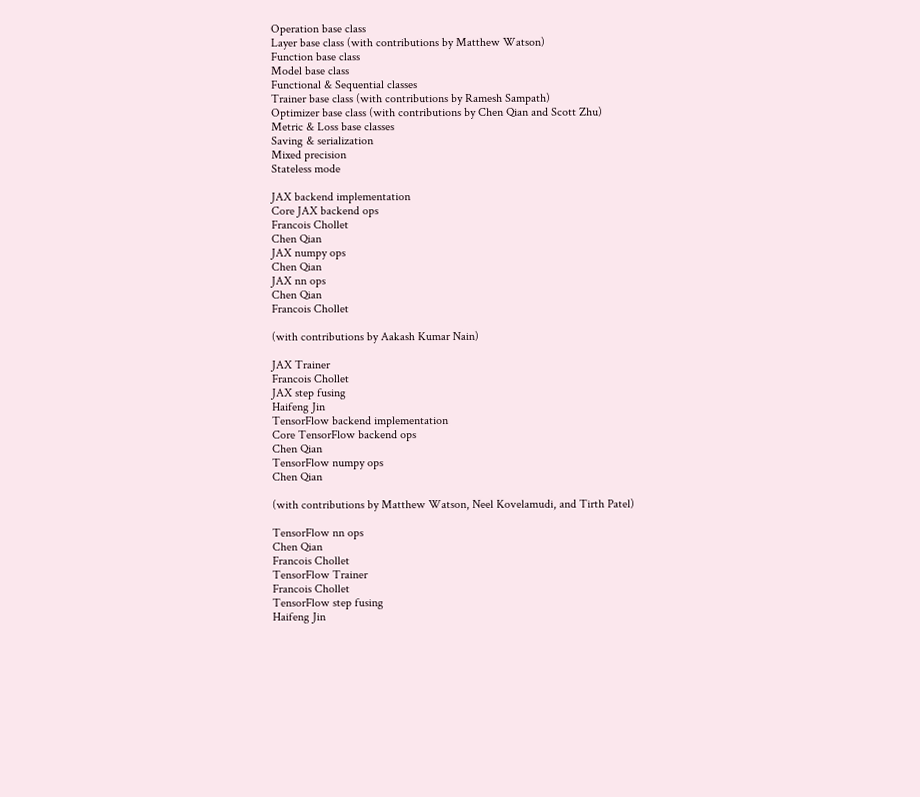Operation base class
Layer base class (with contributions by Matthew Watson)
Function base class
Model base class
Functional & Sequential classes
Trainer base class (with contributions by Ramesh Sampath)
Optimizer base class (with contributions by Chen Qian and Scott Zhu)
Metric & Loss base classes
Saving & serialization
Mixed precision
Stateless mode

JAX backend implementation
Core JAX backend ops
Francois Chollet
Chen Qian
JAX numpy ops
Chen Qian
JAX nn ops
Chen Qian
Francois Chollet

(with contributions by Aakash Kumar Nain)

JAX Trainer
Francois Chollet
JAX step fusing
Haifeng Jin
TensorFlow backend implementation
Core TensorFlow backend ops
Chen Qian
TensorFlow numpy ops
Chen Qian

(with contributions by Matthew Watson, Neel Kovelamudi, and Tirth Patel)

TensorFlow nn ops
Chen Qian
Francois Chollet
TensorFlow Trainer
Francois Chollet
TensorFlow step fusing
Haifeng Jin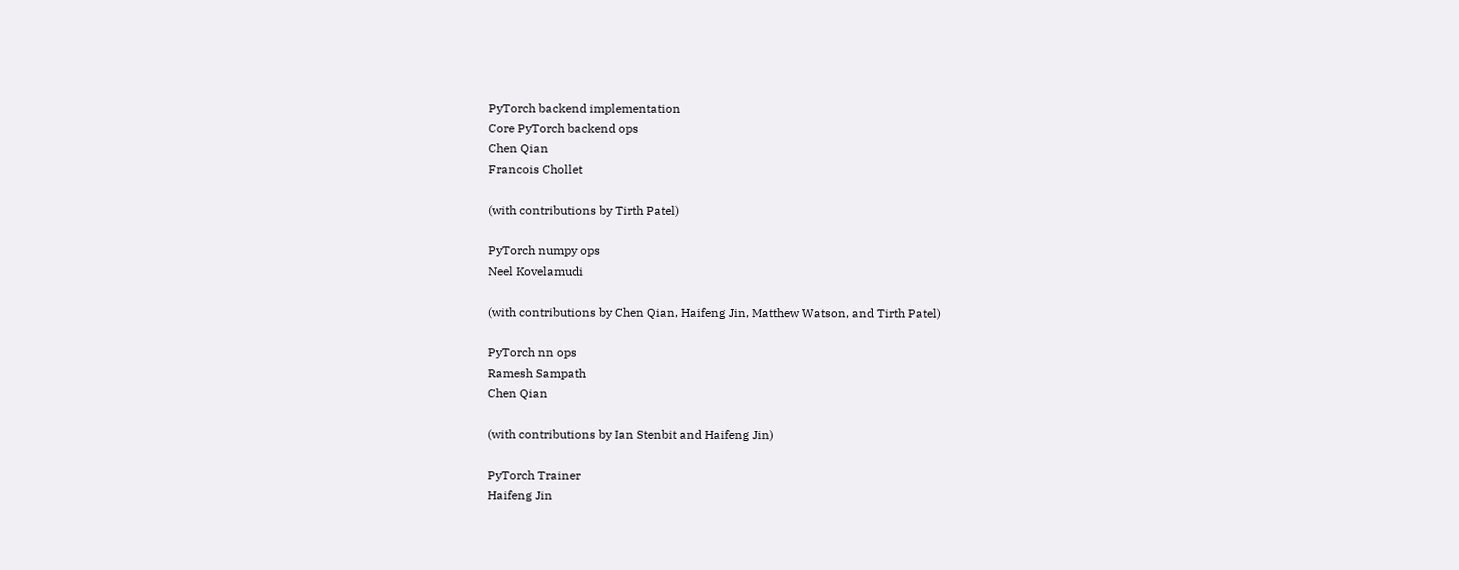PyTorch backend implementation
Core PyTorch backend ops
Chen Qian
Francois Chollet

(with contributions by Tirth Patel)

PyTorch numpy ops
Neel Kovelamudi

(with contributions by Chen Qian, Haifeng Jin, Matthew Watson, and Tirth Patel)

PyTorch nn ops
Ramesh Sampath
Chen Qian

(with contributions by Ian Stenbit and Haifeng Jin)

PyTorch Trainer
Haifeng Jin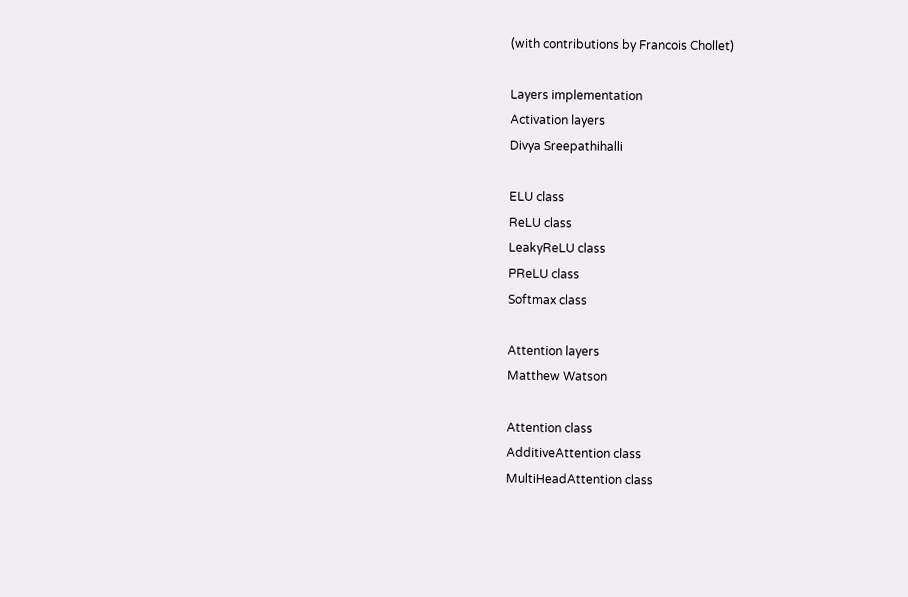(with contributions by Francois Chollet)

Layers implementation
Activation layers
Divya Sreepathihalli

ELU class
ReLU class
LeakyReLU class
PReLU class
Softmax class

Attention layers
Matthew Watson

Attention class
AdditiveAttention class
MultiHeadAttention class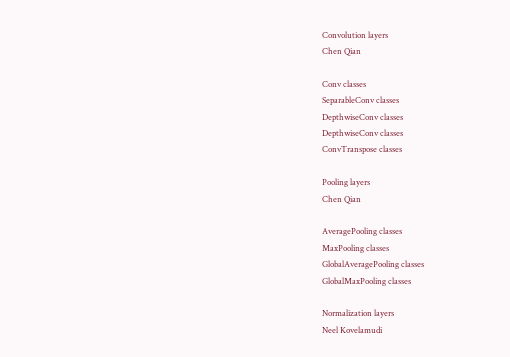Convolution layers
Chen Qian

Conv classes
SeparableConv classes
DepthwiseConv classes
DepthwiseConv classes
ConvTranspose classes

Pooling layers
Chen Qian

AveragePooling classes
MaxPooling classes
GlobalAveragePooling classes
GlobalMaxPooling classes

Normalization layers
Neel Kovelamudi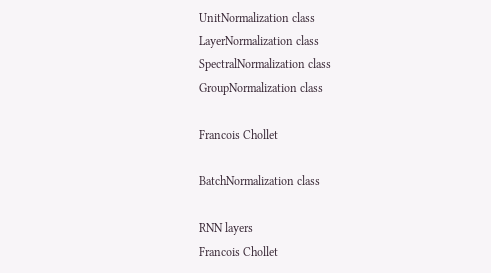UnitNormalization class
LayerNormalization class
SpectralNormalization class
GroupNormalization class

Francois Chollet

BatchNormalization class

RNN layers
Francois Chollet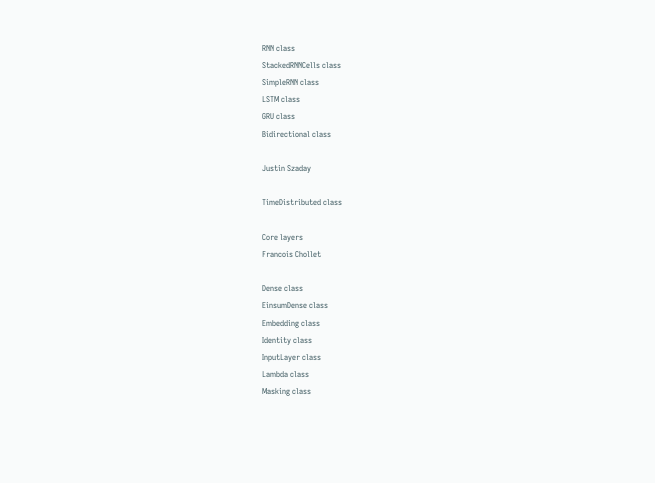RNN class
StackedRNNCells class
SimpleRNN class
LSTM class
GRU class
Bidirectional class

Justin Szaday

TimeDistributed class

Core layers
Francois Chollet

Dense class
EinsumDense class
Embedding class
Identity class
InputLayer class
Lambda class
Masking class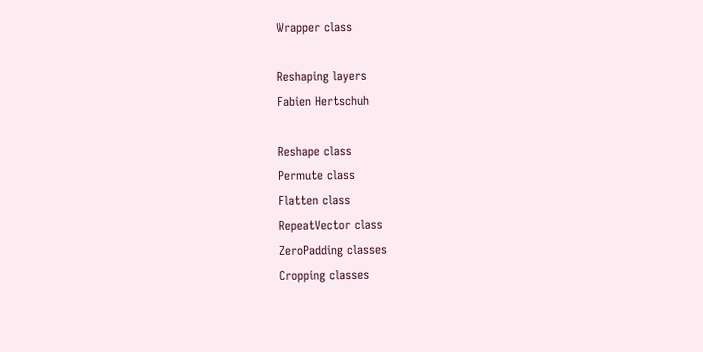Wrapper class

Reshaping layers
Fabien Hertschuh

Reshape class
Permute class
Flatten class
RepeatVector class
ZeroPadding classes
Cropping classes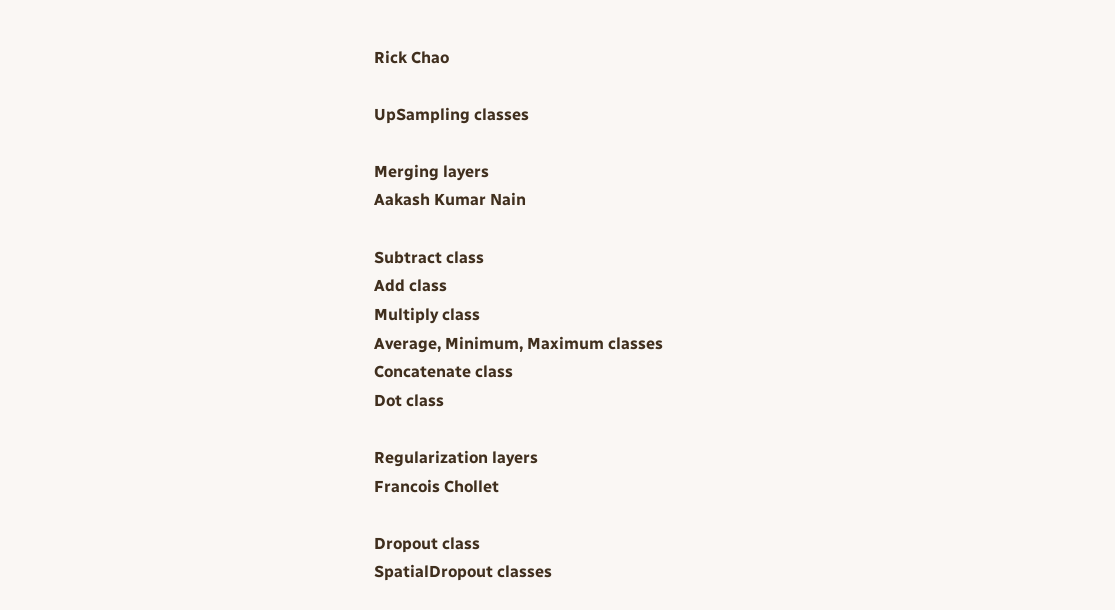Rick Chao

UpSampling classes

Merging layers
Aakash Kumar Nain

Subtract class
Add class
Multiply class
Average, Minimum, Maximum classes
Concatenate class
Dot class

Regularization layers
Francois Chollet

Dropout class
SpatialDropout classes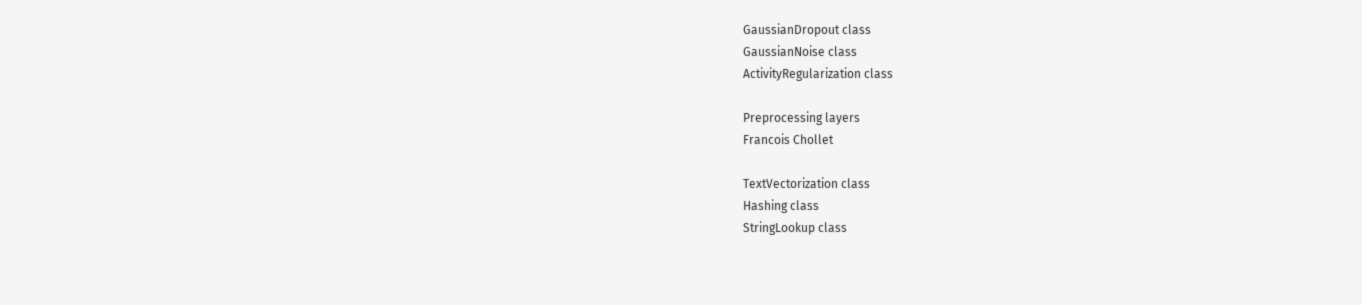GaussianDropout class
GaussianNoise class
ActivityRegularization class

Preprocessing layers
Francois Chollet

TextVectorization class
Hashing class
StringLookup class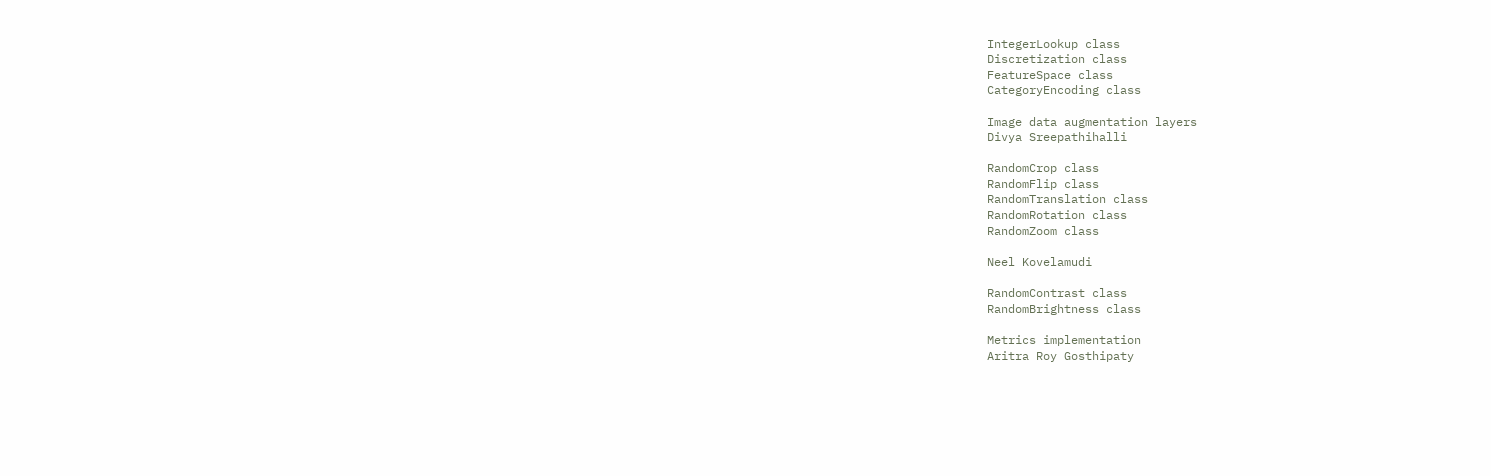IntegerLookup class
Discretization class
FeatureSpace class
CategoryEncoding class

Image data augmentation layers
Divya Sreepathihalli

RandomCrop class
RandomFlip class
RandomTranslation class
RandomRotation class
RandomZoom class

Neel Kovelamudi

RandomContrast class
RandomBrightness class

Metrics implementation
Aritra Roy Gosthipaty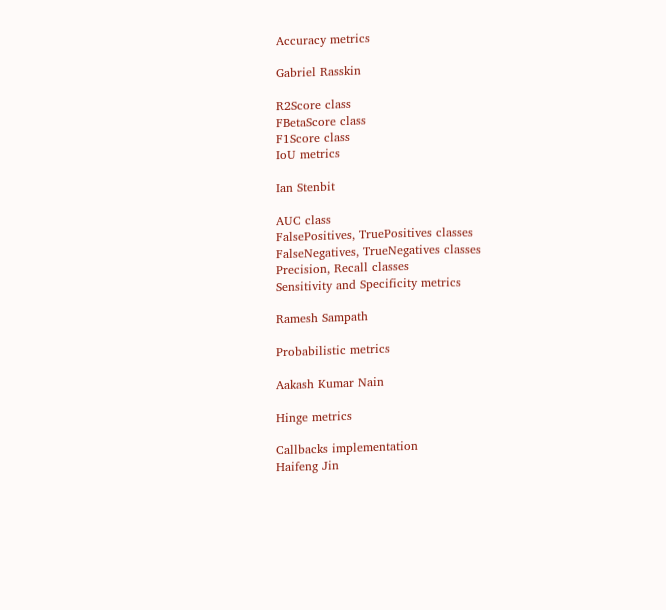Accuracy metrics

Gabriel Rasskin

R2Score class
FBetaScore class
F1Score class
IoU metrics

Ian Stenbit

AUC class
FalsePositives, TruePositives classes
FalseNegatives, TrueNegatives classes
Precision, Recall classes
Sensitivity and Specificity metrics

Ramesh Sampath

Probabilistic metrics

Aakash Kumar Nain

Hinge metrics

Callbacks implementation
Haifeng Jin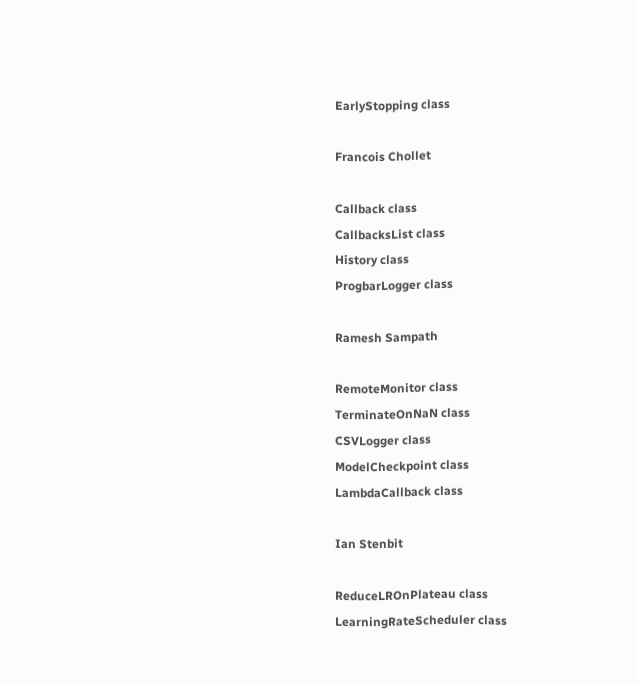EarlyStopping class

Francois Chollet

Callback class
CallbacksList class
History class
ProgbarLogger class

Ramesh Sampath

RemoteMonitor class
TerminateOnNaN class
CSVLogger class
ModelCheckpoint class
LambdaCallback class

Ian Stenbit

ReduceLROnPlateau class
LearningRateScheduler class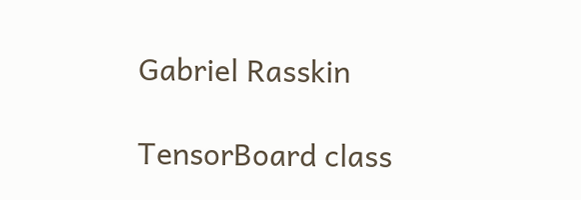Gabriel Rasskin

TensorBoard class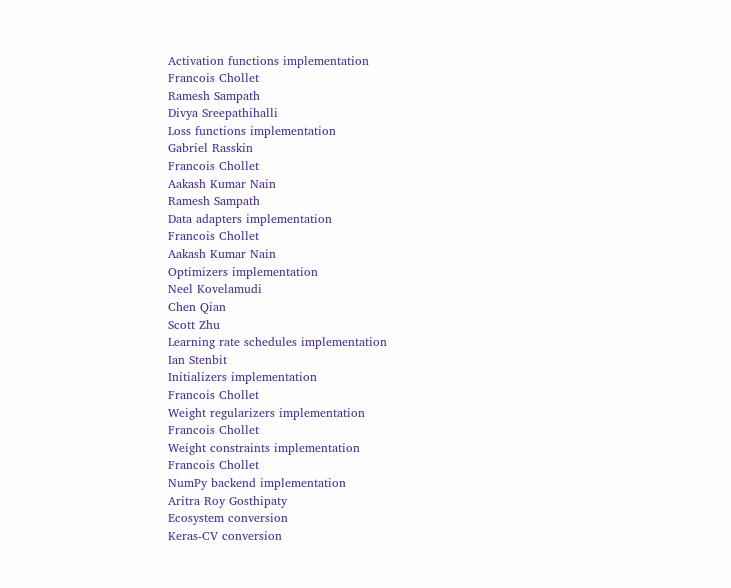Activation functions implementation
Francois Chollet
Ramesh Sampath
Divya Sreepathihalli
Loss functions implementation
Gabriel Rasskin
Francois Chollet
Aakash Kumar Nain
Ramesh Sampath
Data adapters implementation
Francois Chollet
Aakash Kumar Nain
Optimizers implementation
Neel Kovelamudi
Chen Qian
Scott Zhu
Learning rate schedules implementation
Ian Stenbit
Initializers implementation
Francois Chollet
Weight regularizers implementation
Francois Chollet
Weight constraints implementation
Francois Chollet
NumPy backend implementation
Aritra Roy Gosthipaty
Ecosystem conversion
Keras-CV conversion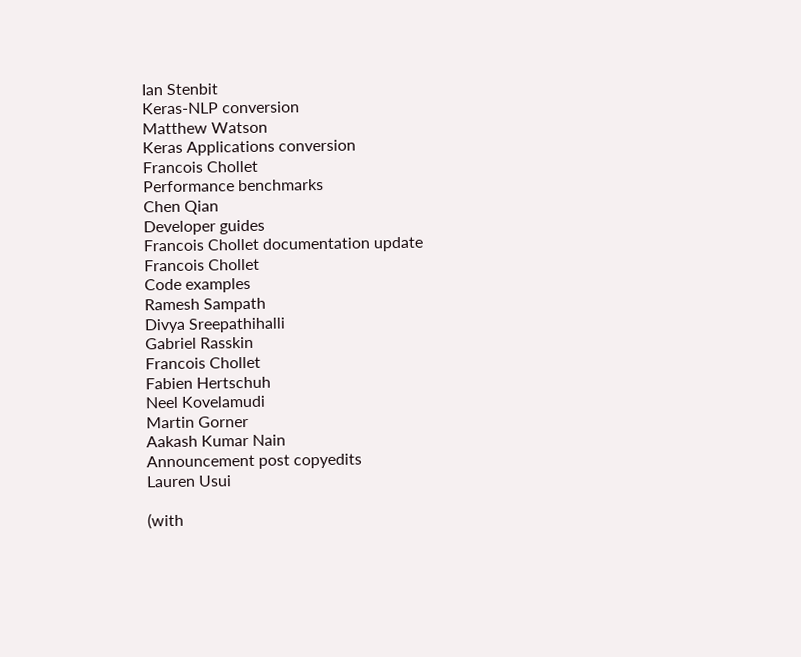Ian Stenbit
Keras-NLP conversion
Matthew Watson
Keras Applications conversion
Francois Chollet
Performance benchmarks
Chen Qian
Developer guides
Francois Chollet documentation update
Francois Chollet
Code examples
Ramesh Sampath
Divya Sreepathihalli
Gabriel Rasskin
Francois Chollet
Fabien Hertschuh
Neel Kovelamudi
Martin Gorner
Aakash Kumar Nain
Announcement post copyedits
Lauren Usui

(with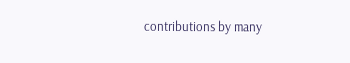contributions by many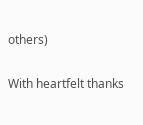others)

With heartfelt thanks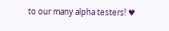to our many alpha testers! ♥